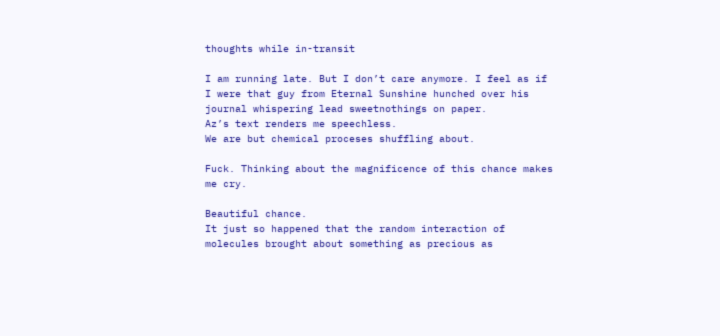thoughts while in-transit

I am running late. But I don’t care anymore. I feel as if I were that guy from Eternal Sunshine hunched over his journal whispering lead sweetnothings on paper.
Az’s text renders me speechless.
We are but chemical proceses shuffling about.

Fuck. Thinking about the magnificence of this chance makes me cry.

Beautiful chance.
It just so happened that the random interaction of molecules brought about something as precious as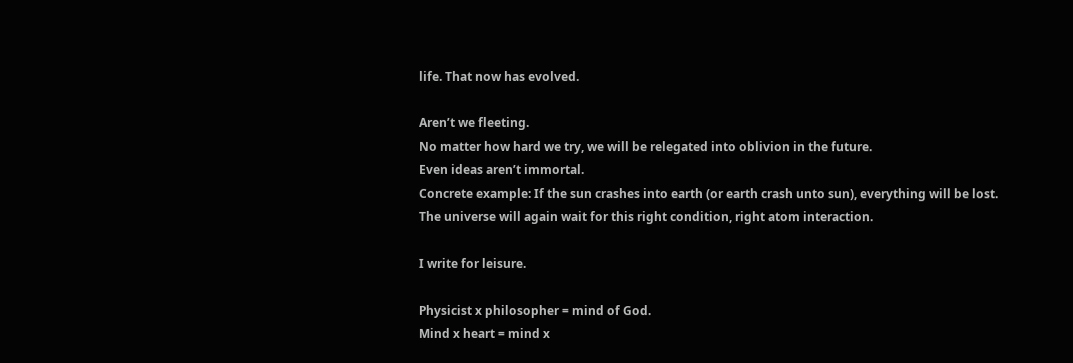life. That now has evolved.

Aren’t we fleeting.
No matter how hard we try, we will be relegated into oblivion in the future.
Even ideas aren’t immortal.
Concrete example: If the sun crashes into earth (or earth crash unto sun), everything will be lost.
The universe will again wait for this right condition, right atom interaction.

I write for leisure.

Physicist x philosopher = mind of God.
Mind x heart = mind x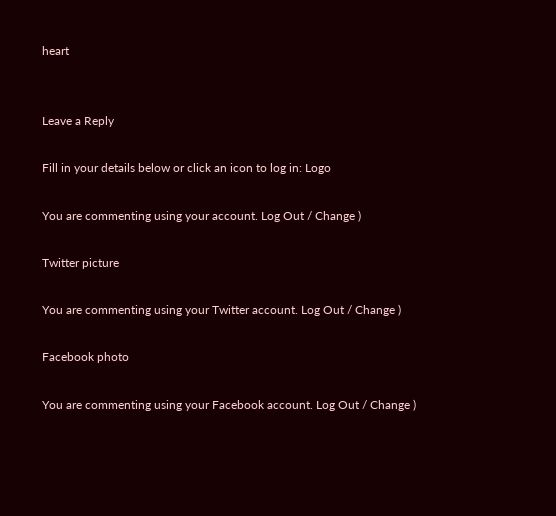heart


Leave a Reply

Fill in your details below or click an icon to log in: Logo

You are commenting using your account. Log Out / Change )

Twitter picture

You are commenting using your Twitter account. Log Out / Change )

Facebook photo

You are commenting using your Facebook account. Log Out / Change )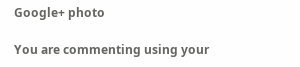Google+ photo

You are commenting using your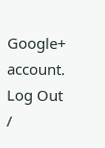Google+ account. Log Out /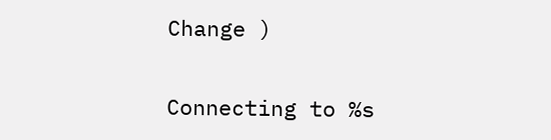Change )

Connecting to %s